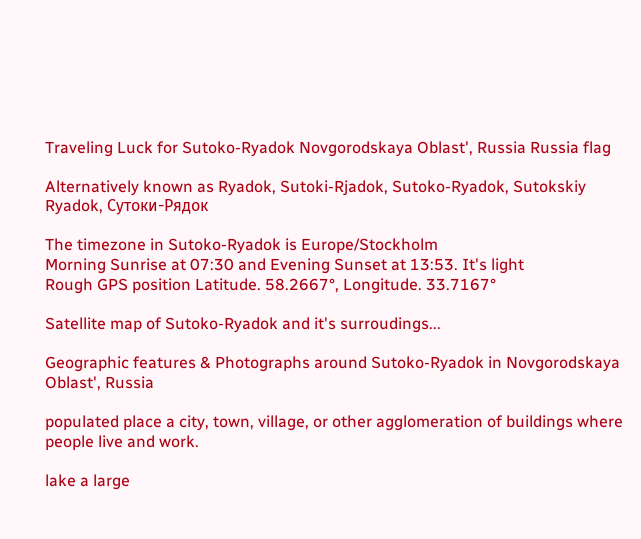Traveling Luck for Sutoko-Ryadok Novgorodskaya Oblast', Russia Russia flag

Alternatively known as Ryadok, Sutoki-Rjadok, Sutoko-Ryadok, Sutokskiy Ryadok, Сутоки-Рядок

The timezone in Sutoko-Ryadok is Europe/Stockholm
Morning Sunrise at 07:30 and Evening Sunset at 13:53. It's light
Rough GPS position Latitude. 58.2667°, Longitude. 33.7167°

Satellite map of Sutoko-Ryadok and it's surroudings...

Geographic features & Photographs around Sutoko-Ryadok in Novgorodskaya Oblast', Russia

populated place a city, town, village, or other agglomeration of buildings where people live and work.

lake a large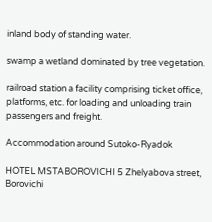inland body of standing water.

swamp a wetland dominated by tree vegetation.

railroad station a facility comprising ticket office, platforms, etc. for loading and unloading train passengers and freight.

Accommodation around Sutoko-Ryadok

HOTEL MSTABOROVICHI 5 Zhelyabova street, Borovichi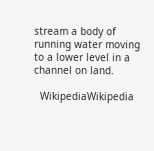stream a body of running water moving to a lower level in a channel on land.

  WikipediaWikipedia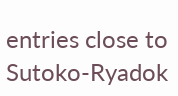entries close to Sutoko-Ryadok